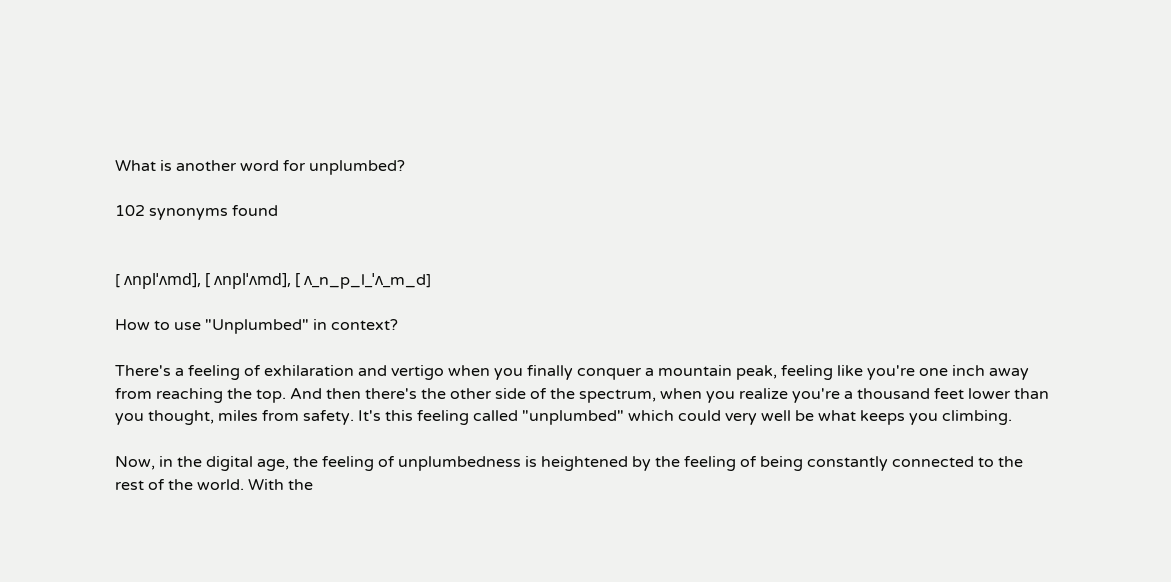What is another word for unplumbed?

102 synonyms found


[ ʌnplˈʌmd], [ ʌnplˈʌmd], [ ʌ_n_p_l_ˈʌ_m_d]

How to use "Unplumbed" in context?

There's a feeling of exhilaration and vertigo when you finally conquer a mountain peak, feeling like you're one inch away from reaching the top. And then there's the other side of the spectrum, when you realize you're a thousand feet lower than you thought, miles from safety. It's this feeling called "unplumbed" which could very well be what keeps you climbing.

Now, in the digital age, the feeling of unplumbedness is heightened by the feeling of being constantly connected to the rest of the world. With the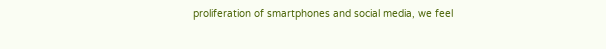proliferation of smartphones and social media, we feel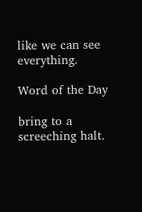like we can see everything.

Word of the Day

bring to a screeching halt.